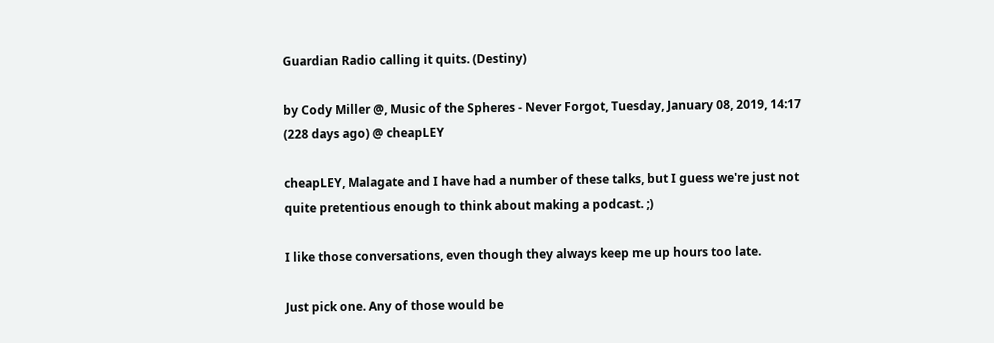Guardian Radio calling it quits. (Destiny)

by Cody Miller @, Music of the Spheres - Never Forgot, Tuesday, January 08, 2019, 14:17 (228 days ago) @ cheapLEY

cheapLEY, Malagate and I have had a number of these talks, but I guess we're just not quite pretentious enough to think about making a podcast. ;)

I like those conversations, even though they always keep me up hours too late.

Just pick one. Any of those would be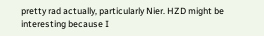pretty rad actually, particularly Nier. HZD might be interesting because I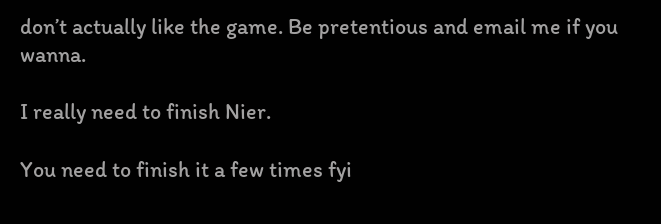don’t actually like the game. Be pretentious and email me if you wanna.

I really need to finish Nier.

You need to finish it a few times fyi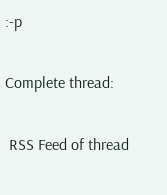:-p

Complete thread:

 RSS Feed of thread